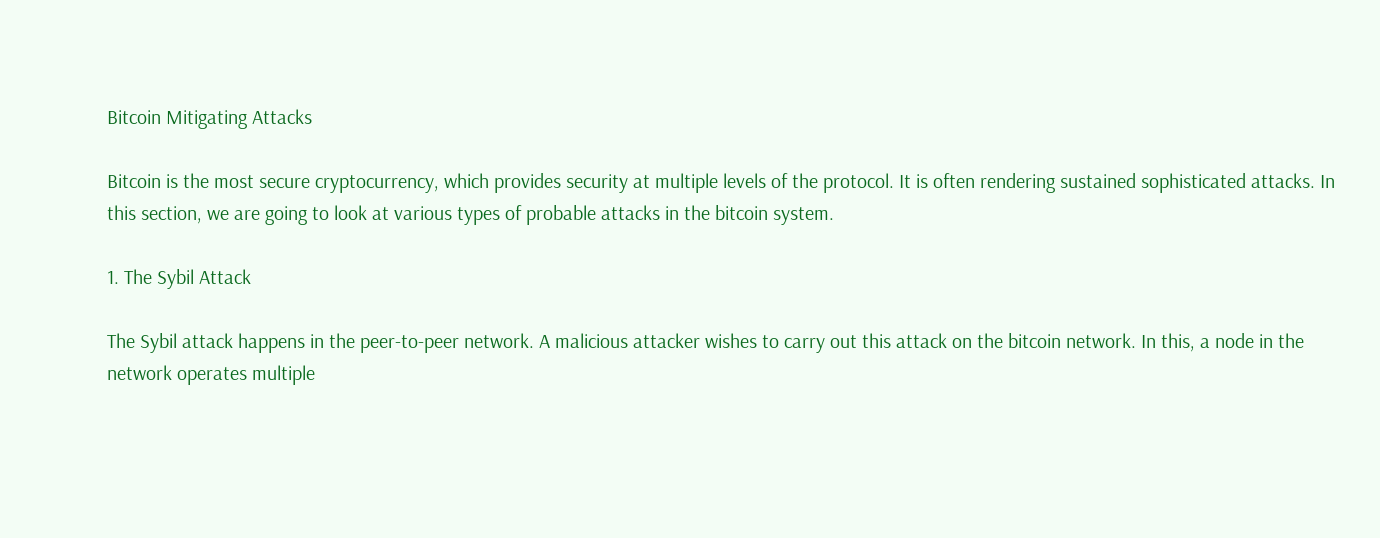Bitcoin Mitigating Attacks

Bitcoin is the most secure cryptocurrency, which provides security at multiple levels of the protocol. It is often rendering sustained sophisticated attacks. In this section, we are going to look at various types of probable attacks in the bitcoin system.

1. The Sybil Attack

The Sybil attack happens in the peer-to-peer network. A malicious attacker wishes to carry out this attack on the bitcoin network. In this, a node in the network operates multiple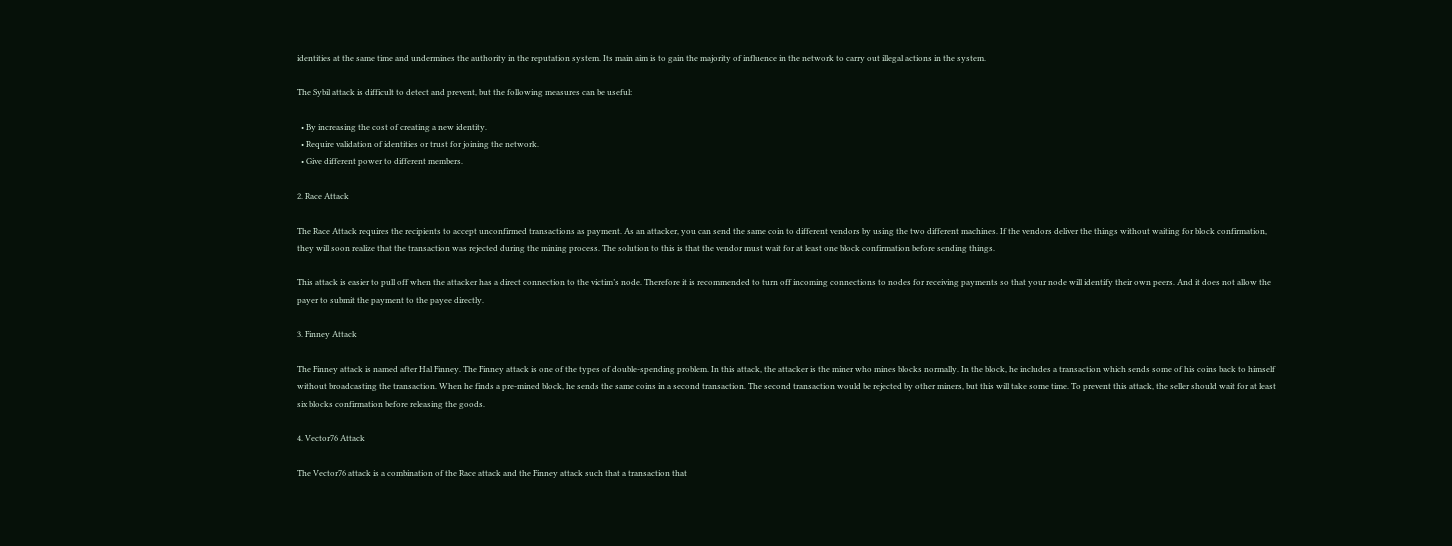identities at the same time and undermines the authority in the reputation system. Its main aim is to gain the majority of influence in the network to carry out illegal actions in the system.

The Sybil attack is difficult to detect and prevent, but the following measures can be useful:

  • By increasing the cost of creating a new identity.
  • Require validation of identities or trust for joining the network.
  • Give different power to different members.

2. Race Attack

The Race Attack requires the recipients to accept unconfirmed transactions as payment. As an attacker, you can send the same coin to different vendors by using the two different machines. If the vendors deliver the things without waiting for block confirmation, they will soon realize that the transaction was rejected during the mining process. The solution to this is that the vendor must wait for at least one block confirmation before sending things.

This attack is easier to pull off when the attacker has a direct connection to the victim’s node. Therefore it is recommended to turn off incoming connections to nodes for receiving payments so that your node will identify their own peers. And it does not allow the payer to submit the payment to the payee directly.

3. Finney Attack

The Finney attack is named after Hal Finney. The Finney attack is one of the types of double-spending problem. In this attack, the attacker is the miner who mines blocks normally. In the block, he includes a transaction which sends some of his coins back to himself without broadcasting the transaction. When he finds a pre-mined block, he sends the same coins in a second transaction. The second transaction would be rejected by other miners, but this will take some time. To prevent this attack, the seller should wait for at least six blocks confirmation before releasing the goods.

4. Vector76 Attack

The Vector76 attack is a combination of the Race attack and the Finney attack such that a transaction that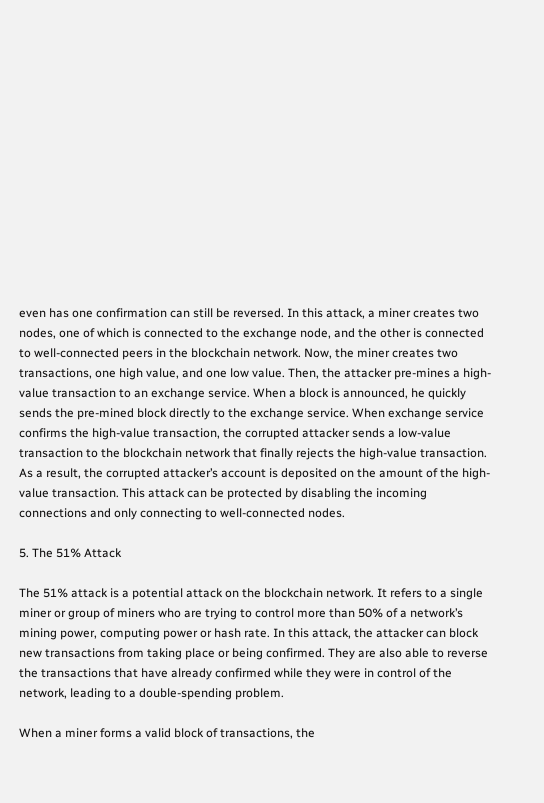even has one confirmation can still be reversed. In this attack, a miner creates two nodes, one of which is connected to the exchange node, and the other is connected to well-connected peers in the blockchain network. Now, the miner creates two transactions, one high value, and one low value. Then, the attacker pre-mines a high-value transaction to an exchange service. When a block is announced, he quickly sends the pre-mined block directly to the exchange service. When exchange service confirms the high-value transaction, the corrupted attacker sends a low-value transaction to the blockchain network that finally rejects the high-value transaction. As a result, the corrupted attacker’s account is deposited on the amount of the high-value transaction. This attack can be protected by disabling the incoming connections and only connecting to well-connected nodes.

5. The 51% Attack

The 51% attack is a potential attack on the blockchain network. It refers to a single miner or group of miners who are trying to control more than 50% of a network’s mining power, computing power or hash rate. In this attack, the attacker can block new transactions from taking place or being confirmed. They are also able to reverse the transactions that have already confirmed while they were in control of the network, leading to a double-spending problem.

When a miner forms a valid block of transactions, the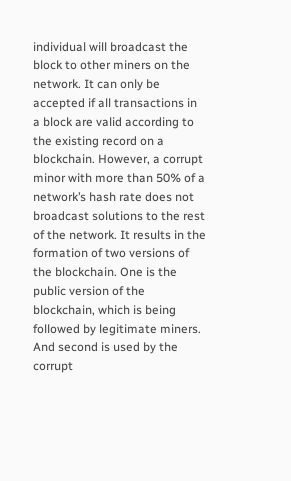individual will broadcast the block to other miners on the network. It can only be accepted if all transactions in a block are valid according to the existing record on a blockchain. However, a corrupt minor with more than 50% of a network’s hash rate does not broadcast solutions to the rest of the network. It results in the formation of two versions of the blockchain. One is the public version of the blockchain, which is being followed by legitimate miners. And second is used by the corrupt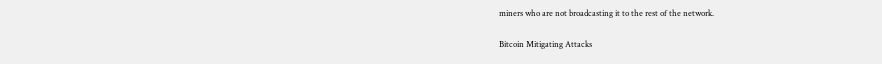miners who are not broadcasting it to the rest of the network.

Bitcoin Mitigating Attacks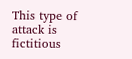This type of attack is fictitious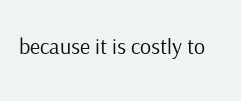because it is costly to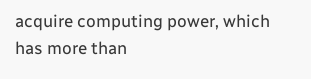acquire computing power, which has more than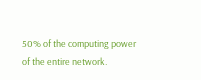50% of the computing power of the entire network.